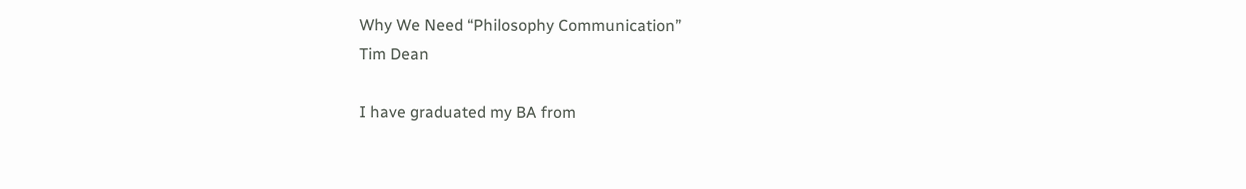Why We Need “Philosophy Communication”
Tim Dean

I have graduated my BA from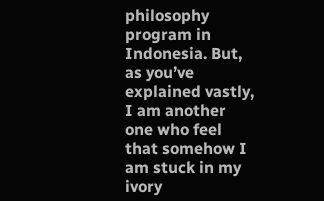philosophy program in Indonesia. But, as you’ve explained vastly, I am another one who feel that somehow I am stuck in my ivory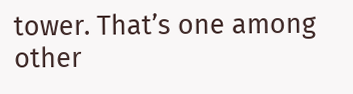tower. That’s one among other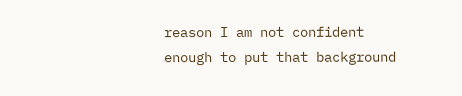reason I am not confident enough to put that background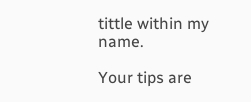tittle within my name.

Your tips are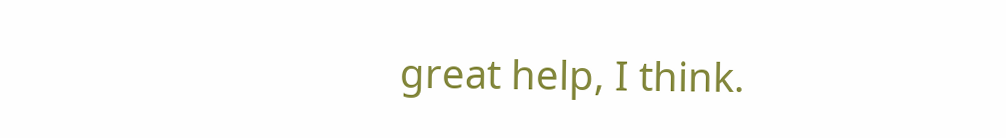great help, I think.